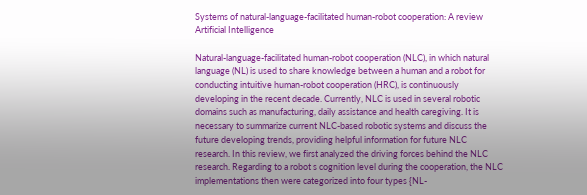Systems of natural-language-facilitated human-robot cooperation: A review Artificial Intelligence

Natural-language-facilitated human-robot cooperation (NLC), in which natural language (NL) is used to share knowledge between a human and a robot for conducting intuitive human-robot cooperation (HRC), is continuously developing in the recent decade. Currently, NLC is used in several robotic domains such as manufacturing, daily assistance and health caregiving. It is necessary to summarize current NLC-based robotic systems and discuss the future developing trends, providing helpful information for future NLC research. In this review, we first analyzed the driving forces behind the NLC research. Regarding to a robot s cognition level during the cooperation, the NLC implementations then were categorized into four types {NL-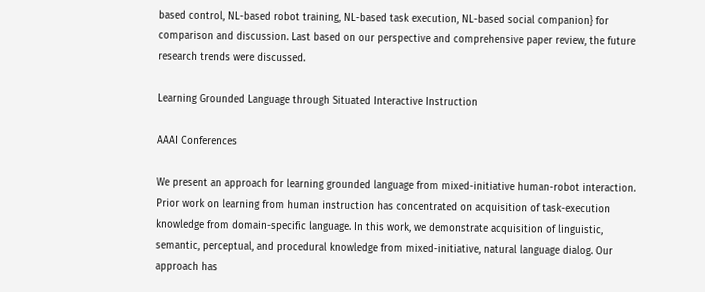based control, NL-based robot training, NL-based task execution, NL-based social companion} for comparison and discussion. Last based on our perspective and comprehensive paper review, the future research trends were discussed.

Learning Grounded Language through Situated Interactive Instruction

AAAI Conferences

We present an approach for learning grounded language from mixed-initiative human-robot interaction. Prior work on learning from human instruction has concentrated on acquisition of task-execution knowledge from domain-specific language. In this work, we demonstrate acquisition of linguistic, semantic, perceptual, and procedural knowledge from mixed-initiative, natural language dialog. Our approach has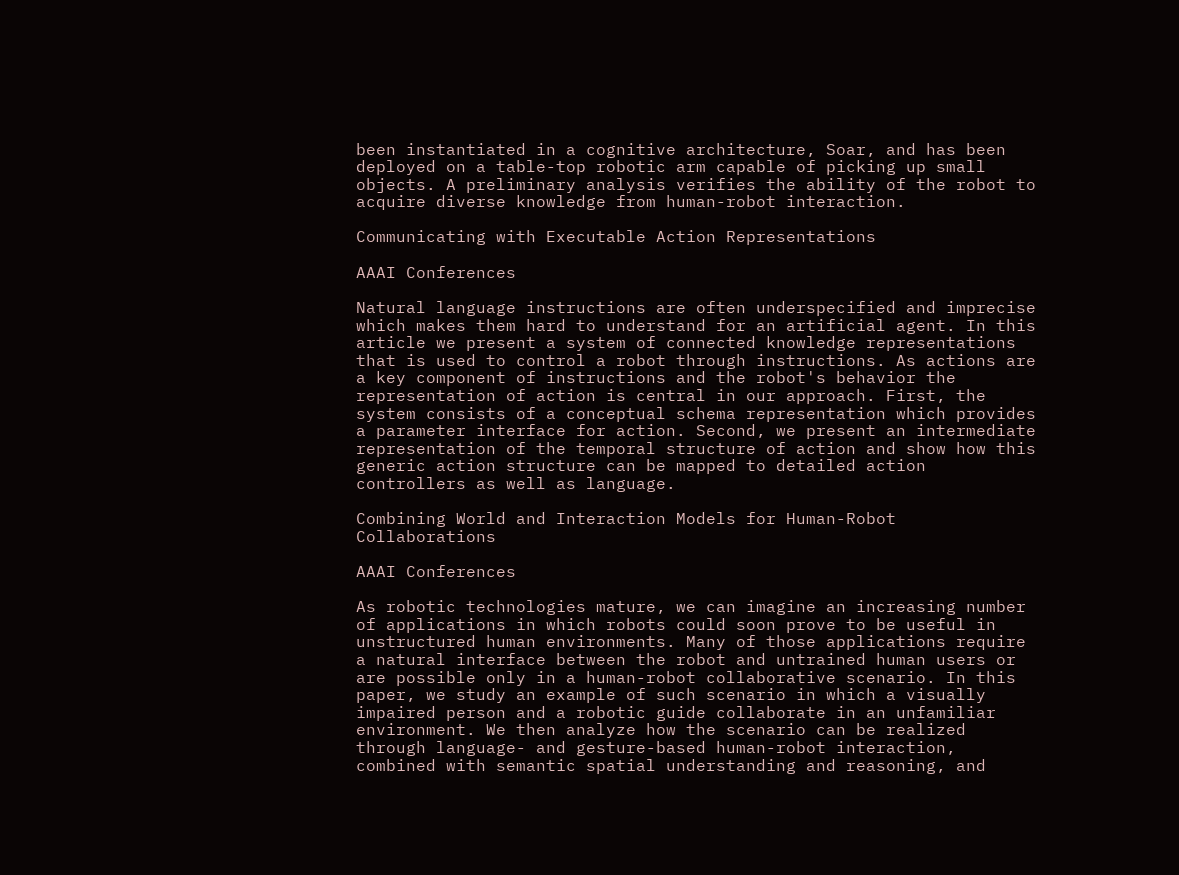been instantiated in a cognitive architecture, Soar, and has been deployed on a table-top robotic arm capable of picking up small objects. A preliminary analysis verifies the ability of the robot to acquire diverse knowledge from human-robot interaction.

Communicating with Executable Action Representations

AAAI Conferences

Natural language instructions are often underspecified and imprecise which makes them hard to understand for an artificial agent. In this article we present a system of connected knowledge representations that is used to control a robot through instructions. As actions are a key component of instructions and the robot's behavior the representation of action is central in our approach. First, the system consists of a conceptual schema representation which provides a parameter interface for action. Second, we present an intermediate representation of the temporal structure of action and show how this generic action structure can be mapped to detailed action controllers as well as language.

Combining World and Interaction Models for Human-Robot Collaborations

AAAI Conferences

As robotic technologies mature, we can imagine an increasing number of applications in which robots could soon prove to be useful in unstructured human environments. Many of those applications require a natural interface between the robot and untrained human users or are possible only in a human-robot collaborative scenario. In this paper, we study an example of such scenario in which a visually impaired person and a robotic guide collaborate in an unfamiliar environment. We then analyze how the scenario can be realized through language- and gesture-based human-robot interaction, combined with semantic spatial understanding and reasoning, and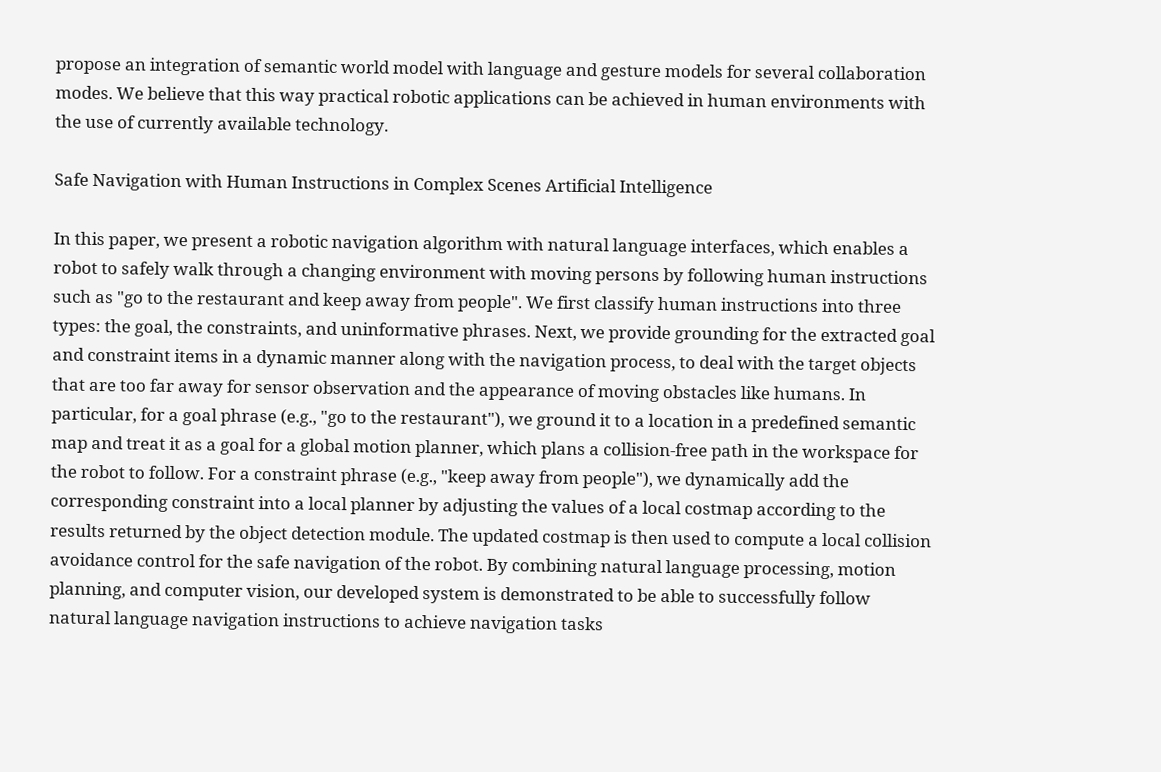propose an integration of semantic world model with language and gesture models for several collaboration modes. We believe that this way practical robotic applications can be achieved in human environments with the use of currently available technology.

Safe Navigation with Human Instructions in Complex Scenes Artificial Intelligence

In this paper, we present a robotic navigation algorithm with natural language interfaces, which enables a robot to safely walk through a changing environment with moving persons by following human instructions such as "go to the restaurant and keep away from people". We first classify human instructions into three types: the goal, the constraints, and uninformative phrases. Next, we provide grounding for the extracted goal and constraint items in a dynamic manner along with the navigation process, to deal with the target objects that are too far away for sensor observation and the appearance of moving obstacles like humans. In particular, for a goal phrase (e.g., "go to the restaurant"), we ground it to a location in a predefined semantic map and treat it as a goal for a global motion planner, which plans a collision-free path in the workspace for the robot to follow. For a constraint phrase (e.g., "keep away from people"), we dynamically add the corresponding constraint into a local planner by adjusting the values of a local costmap according to the results returned by the object detection module. The updated costmap is then used to compute a local collision avoidance control for the safe navigation of the robot. By combining natural language processing, motion planning, and computer vision, our developed system is demonstrated to be able to successfully follow natural language navigation instructions to achieve navigation tasks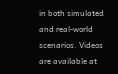in both simulated and real-world scenarios. Videos are available at